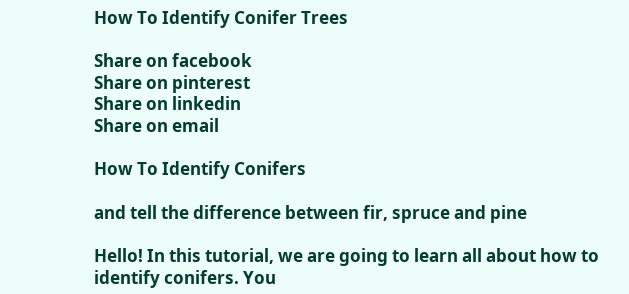How To Identify Conifer Trees

Share on facebook
Share on pinterest
Share on linkedin
Share on email

How To Identify Conifers

and tell the difference between fir, spruce and pine

Hello! In this tutorial, we are going to learn all about how to identify conifers. You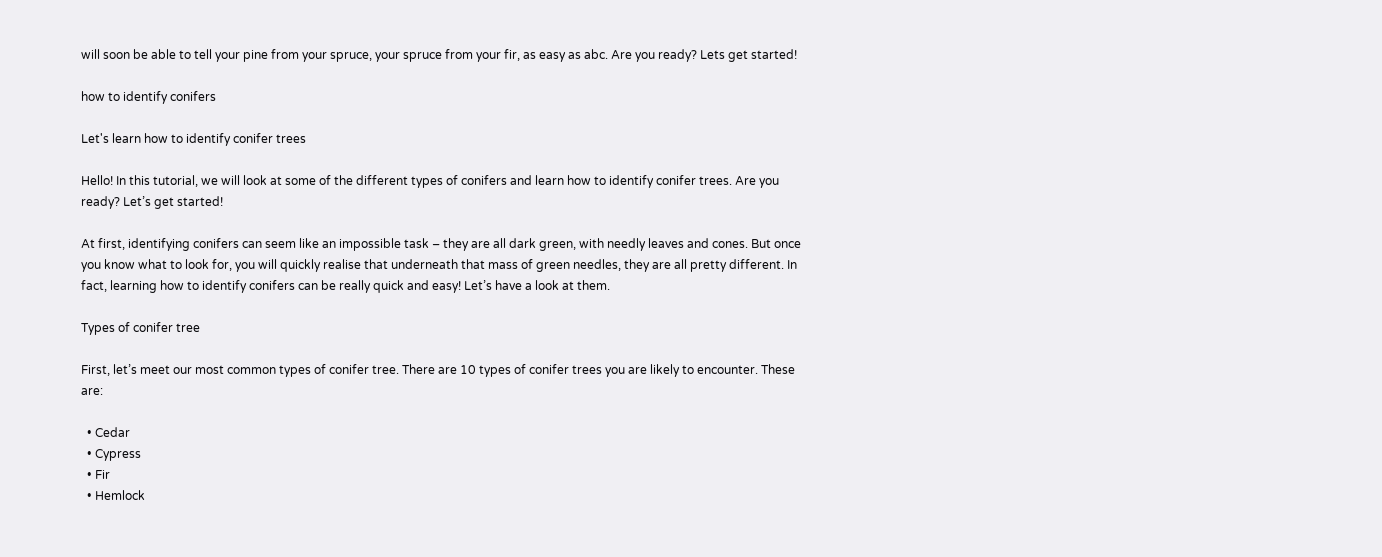will soon be able to tell your pine from your spruce, your spruce from your fir, as easy as abc. Are you ready? Lets get started!

how to identify conifers

Let's learn how to identify conifer trees

Hello! In this tutorial, we will look at some of the different types of conifers and learn how to identify conifer trees. Are you ready? Let’s get started!

At first, identifying conifers can seem like an impossible task – they are all dark green, with needly leaves and cones. But once you know what to look for, you will quickly realise that underneath that mass of green needles, they are all pretty different. In fact, learning how to identify conifers can be really quick and easy! Let’s have a look at them.

Types of conifer tree

First, let’s meet our most common types of conifer tree. There are 10 types of conifer trees you are likely to encounter. These are:

  • Cedar
  • Cypress
  • Fir
  • Hemlock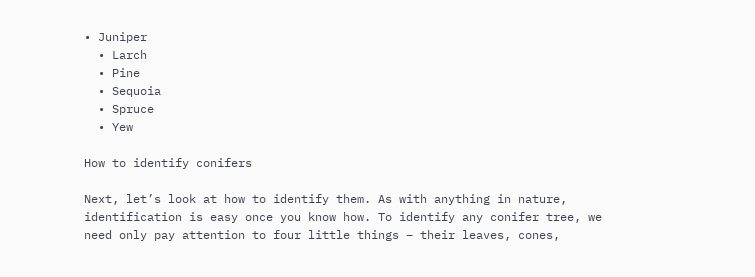• Juniper
  • Larch
  • Pine
  • Sequoia
  • Spruce
  • Yew

How to identify conifers

Next, let’s look at how to identify them. As with anything in nature, identification is easy once you know how. To identify any conifer tree, we need only pay attention to four little things – their leaves, cones,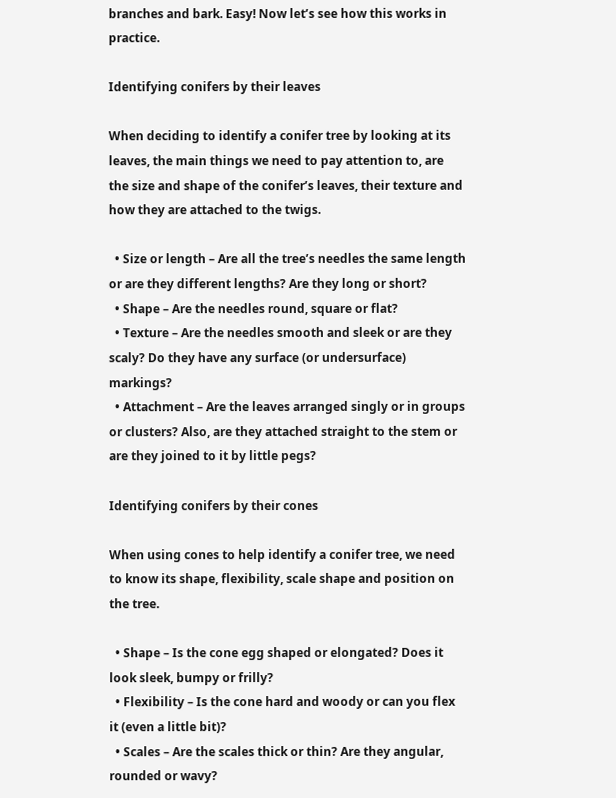branches and bark. Easy! Now let’s see how this works in practice.

Identifying conifers by their leaves

When deciding to identify a conifer tree by looking at its leaves, the main things we need to pay attention to, are the size and shape of the conifer’s leaves, their texture and how they are attached to the twigs.

  • Size or length – Are all the tree’s needles the same length or are they different lengths? Are they long or short?
  • Shape – Are the needles round, square or flat?
  • Texture – Are the needles smooth and sleek or are they scaly? Do they have any surface (or undersurface) markings?
  • Attachment – Are the leaves arranged singly or in groups or clusters? Also, are they attached straight to the stem or are they joined to it by little pegs?

Identifying conifers by their cones

When using cones to help identify a conifer tree, we need to know its shape, flexibility, scale shape and position on the tree.

  • Shape – Is the cone egg shaped or elongated? Does it look sleek, bumpy or frilly?
  • Flexibility – Is the cone hard and woody or can you flex it (even a little bit)?
  • Scales – Are the scales thick or thin? Are they angular, rounded or wavy?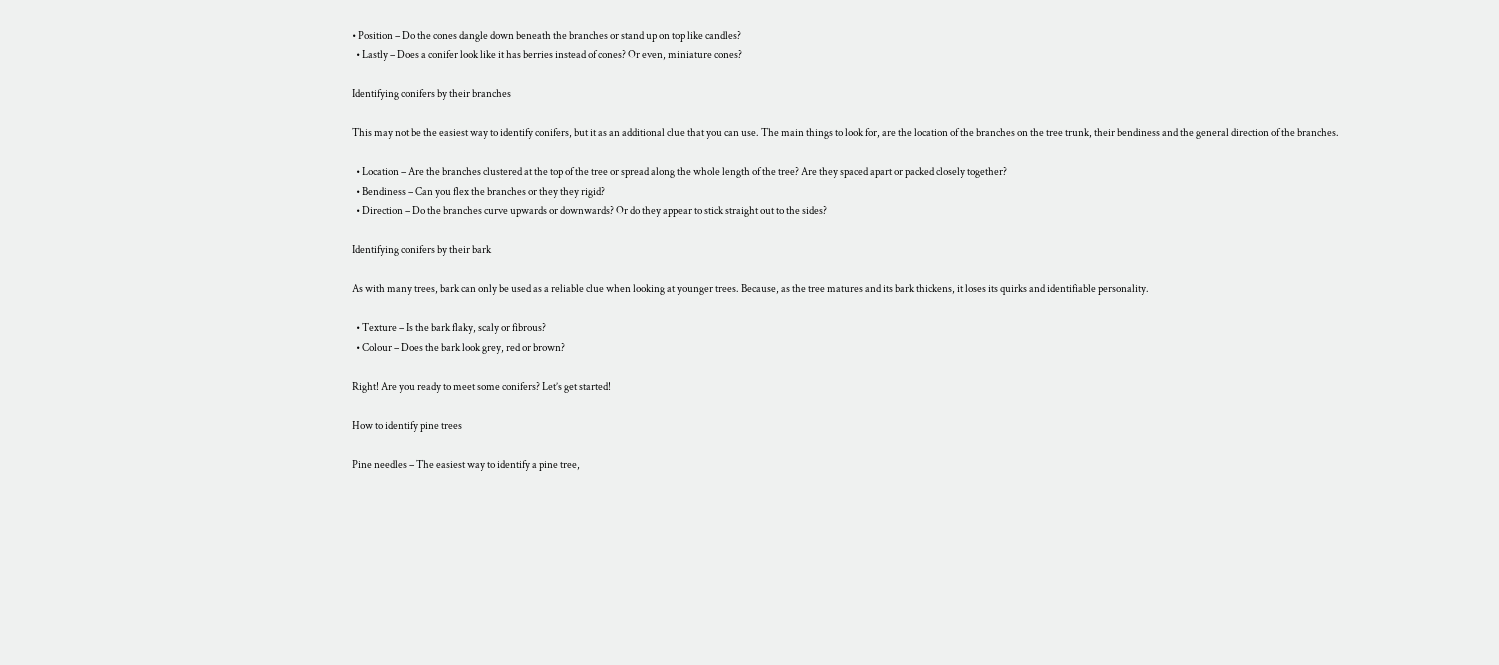• Position – Do the cones dangle down beneath the branches or stand up on top like candles?
  • Lastly – Does a conifer look like it has berries instead of cones? Or even, miniature cones?

Identifying conifers by their branches

This may not be the easiest way to identify conifers, but it as an additional clue that you can use. The main things to look for, are the location of the branches on the tree trunk, their bendiness and the general direction of the branches.

  • Location – Are the branches clustered at the top of the tree or spread along the whole length of the tree? Are they spaced apart or packed closely together?
  • Bendiness – Can you flex the branches or they they rigid?
  • Direction – Do the branches curve upwards or downwards? Or do they appear to stick straight out to the sides?

Identifying conifers by their bark

As with many trees, bark can only be used as a reliable clue when looking at younger trees. Because, as the tree matures and its bark thickens, it loses its quirks and identifiable personality.

  • Texture – Is the bark flaky, scaly or fibrous?
  • Colour – Does the bark look grey, red or brown?

Right! Are you ready to meet some conifers? Let’s get started!

How to identify pine trees

Pine needles – The easiest way to identify a pine tree,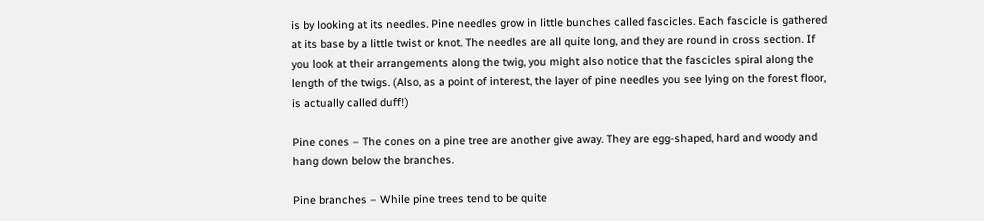is by looking at its needles. Pine needles grow in little bunches called fascicles. Each fascicle is gathered at its base by a little twist or knot. The needles are all quite long, and they are round in cross section. If you look at their arrangements along the twig, you might also notice that the fascicles spiral along the length of the twigs. (Also, as a point of interest, the layer of pine needles you see lying on the forest floor, is actually called duff!)

Pine cones – The cones on a pine tree are another give away. They are egg-shaped, hard and woody and hang down below the branches.

Pine branches – While pine trees tend to be quite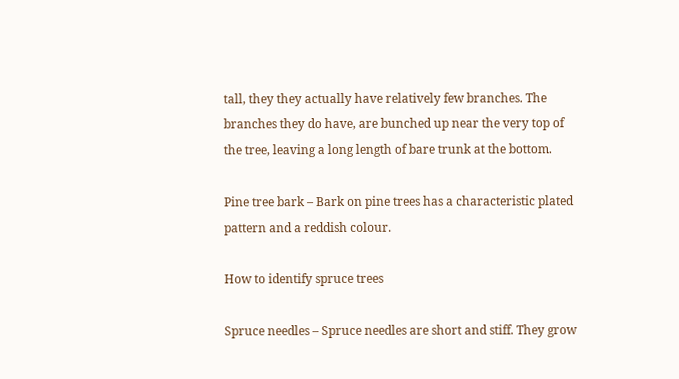tall, they they actually have relatively few branches. The branches they do have, are bunched up near the very top of the tree, leaving a long length of bare trunk at the bottom.

Pine tree bark – Bark on pine trees has a characteristic plated pattern and a reddish colour.

How to identify spruce trees

Spruce needles – Spruce needles are short and stiff. They grow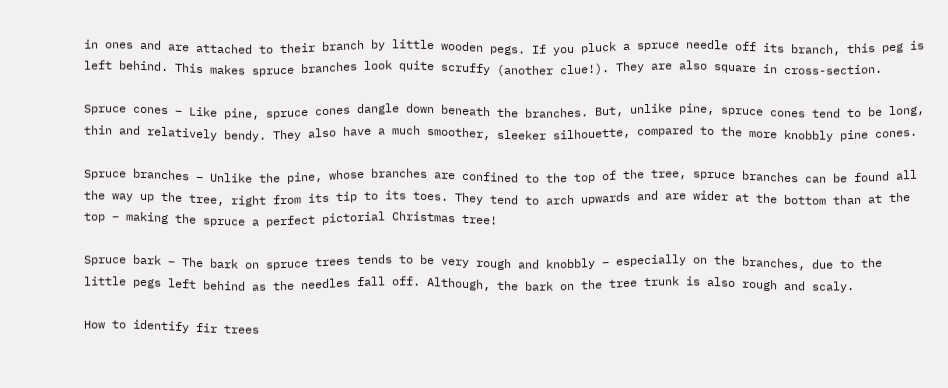in ones and are attached to their branch by little wooden pegs. If you pluck a spruce needle off its branch, this peg is left behind. This makes spruce branches look quite scruffy (another clue!). They are also square in cross-section.

Spruce cones – Like pine, spruce cones dangle down beneath the branches. But, unlike pine, spruce cones tend to be long, thin and relatively bendy. They also have a much smoother, sleeker silhouette, compared to the more knobbly pine cones.

Spruce branches – Unlike the pine, whose branches are confined to the top of the tree, spruce branches can be found all the way up the tree, right from its tip to its toes. They tend to arch upwards and are wider at the bottom than at the top – making the spruce a perfect pictorial Christmas tree!

Spruce bark – The bark on spruce trees tends to be very rough and knobbly – especially on the branches, due to the little pegs left behind as the needles fall off. Although, the bark on the tree trunk is also rough and scaly.

How to identify fir trees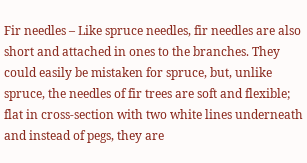Fir needles – Like spruce needles, fir needles are also short and attached in ones to the branches. They could easily be mistaken for spruce, but, unlike spruce, the needles of fir trees are soft and flexible; flat in cross-section with two white lines underneath and instead of pegs, they are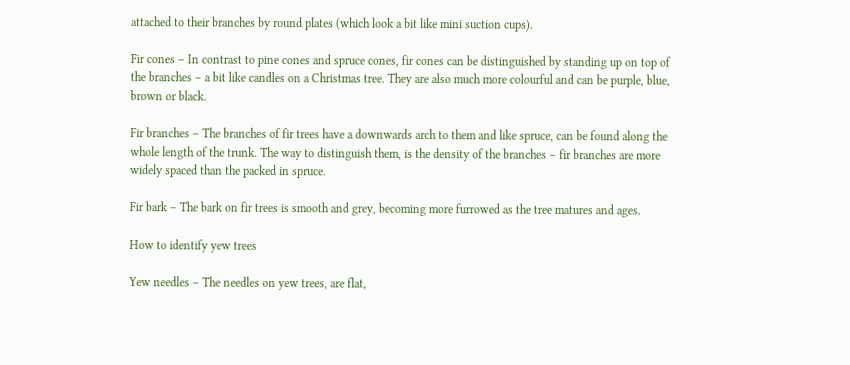attached to their branches by round plates (which look a bit like mini suction cups).

Fir cones – In contrast to pine cones and spruce cones, fir cones can be distinguished by standing up on top of the branches – a bit like candles on a Christmas tree. They are also much more colourful and can be purple, blue, brown or black.

Fir branches – The branches of fir trees have a downwards arch to them and like spruce, can be found along the whole length of the trunk. The way to distinguish them, is the density of the branches – fir branches are more widely spaced than the packed in spruce.

Fir bark – The bark on fir trees is smooth and grey, becoming more furrowed as the tree matures and ages.

How to identify yew trees

Yew needles – The needles on yew trees, are flat,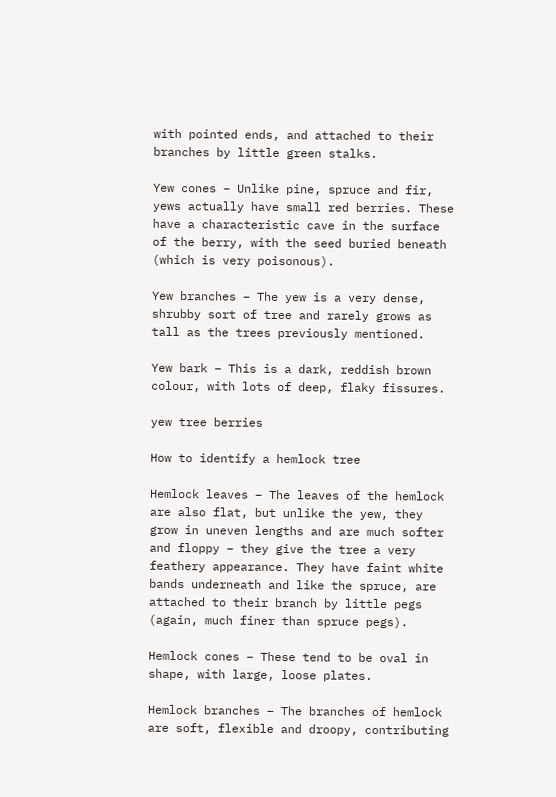with pointed ends, and attached to their branches by little green stalks.

Yew cones – Unlike pine, spruce and fir, yews actually have small red berries. These have a characteristic cave in the surface of the berry, with the seed buried beneath (which is very poisonous).

Yew branches – The yew is a very dense, shrubby sort of tree and rarely grows as tall as the trees previously mentioned.

Yew bark – This is a dark, reddish brown colour, with lots of deep, flaky fissures.

yew tree berries

How to identify a hemlock tree

Hemlock leaves – The leaves of the hemlock are also flat, but unlike the yew, they grow in uneven lengths and are much softer and floppy – they give the tree a very feathery appearance. They have faint white bands underneath and like the spruce, are attached to their branch by little pegs (again, much finer than spruce pegs).

Hemlock cones – These tend to be oval in shape, with large, loose plates.

Hemlock branches – The branches of hemlock are soft, flexible and droopy, contributing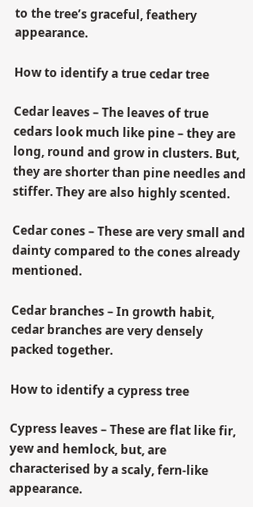to the tree’s graceful, feathery appearance.

How to identify a true cedar tree

Cedar leaves – The leaves of true cedars look much like pine – they are long, round and grow in clusters. But, they are shorter than pine needles and stiffer. They are also highly scented.

Cedar cones – These are very small and dainty compared to the cones already mentioned.

Cedar branches – In growth habit, cedar branches are very densely packed together.

How to identify a cypress tree

Cypress leaves – These are flat like fir, yew and hemlock, but, are characterised by a scaly, fern-like appearance.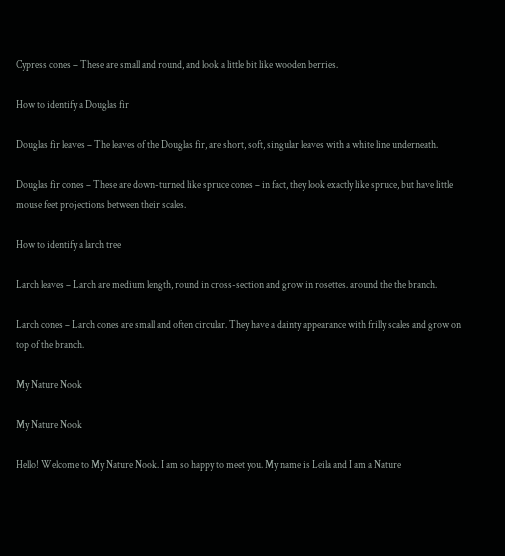Cypress cones – These are small and round, and look a little bit like wooden berries.

How to identify a Douglas fir

Douglas fir leaves – The leaves of the Douglas fir, are short, soft, singular leaves with a white line underneath.

Douglas fir cones – These are down-turned like spruce cones – in fact, they look exactly like spruce, but have little mouse feet projections between their scales.

How to identify a larch tree

Larch leaves – Larch are medium length, round in cross-section and grow in rosettes. around the the branch.

Larch cones – Larch cones are small and often circular. They have a dainty appearance with frilly scales and grow on top of the branch.

My Nature Nook

My Nature Nook

Hello! Welcome to My Nature Nook. I am so happy to meet you. My name is Leila and I am a Nature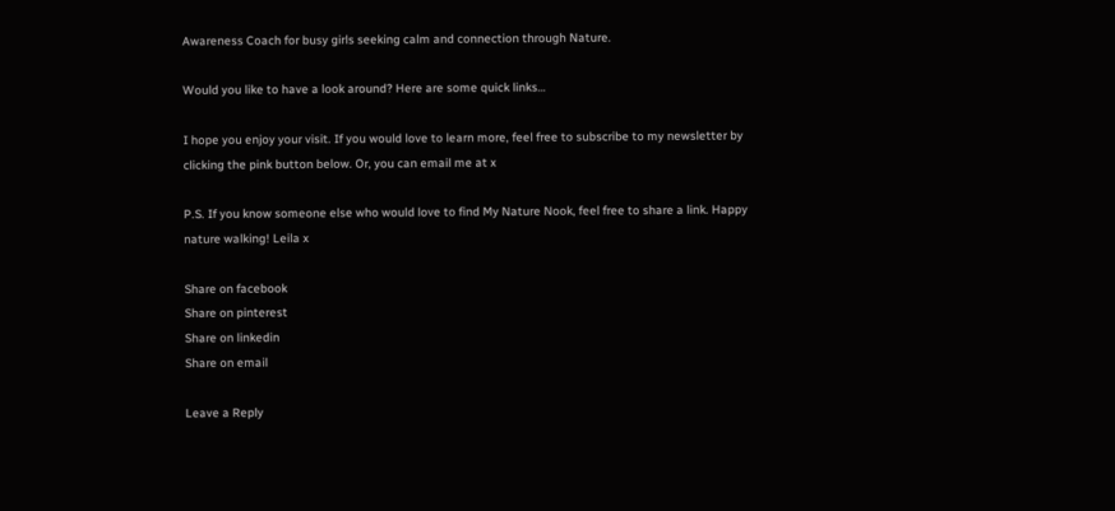Awareness Coach for busy girls seeking calm and connection through Nature.

Would you like to have a look around? Here are some quick links…

I hope you enjoy your visit. If you would love to learn more, feel free to subscribe to my newsletter by clicking the pink button below. Or, you can email me at x

P.S. If you know someone else who would love to find My Nature Nook, feel free to share a link. Happy nature walking! Leila x

Share on facebook
Share on pinterest
Share on linkedin
Share on email

Leave a Reply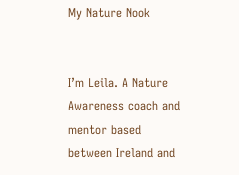My Nature Nook


I’m Leila. A Nature Awareness coach and mentor based between Ireland and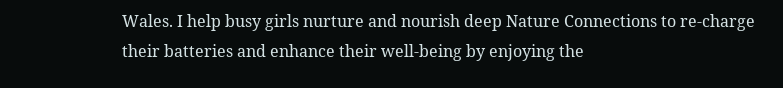Wales. I help busy girls nurture and nourish deep Nature Connections to re-charge their batteries and enhance their well-being by enjoying the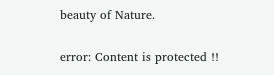beauty of Nature.

error: Content is protected !!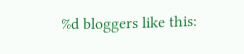%d bloggers like this: